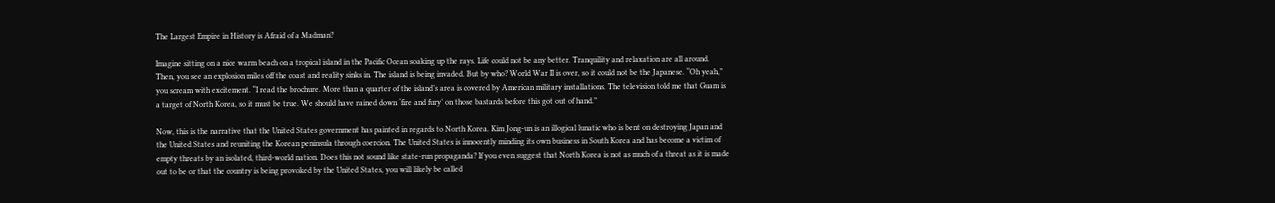The Largest Empire in History is Afraid of a Madman?

Imagine sitting on a nice warm beach on a tropical island in the Pacific Ocean soaking up the rays. Life could not be any better. Tranquility and relaxation are all around. Then, you see an explosion miles off the coast and reality sinks in. The island is being invaded. But by who? World War II is over, so it could not be the Japanese. “Oh yeah,” you scream with excitement. “I read the brochure. More than a quarter of the island’s area is covered by American military installations. The television told me that Guam is a target of North Korea, so it must be true. We should have rained down ‘fire and fury’ on those bastards before this got out of hand.”

Now, this is the narrative that the United States government has painted in regards to North Korea. Kim Jong-un is an illogical lunatic who is bent on destroying Japan and the United States and reuniting the Korean peninsula through coercion. The United States is innocently minding its own business in South Korea and has become a victim of empty threats by an isolated, third-world nation. Does this not sound like state-run propaganda? If you even suggest that North Korea is not as much of a threat as it is made out to be or that the country is being provoked by the United States, you will likely be called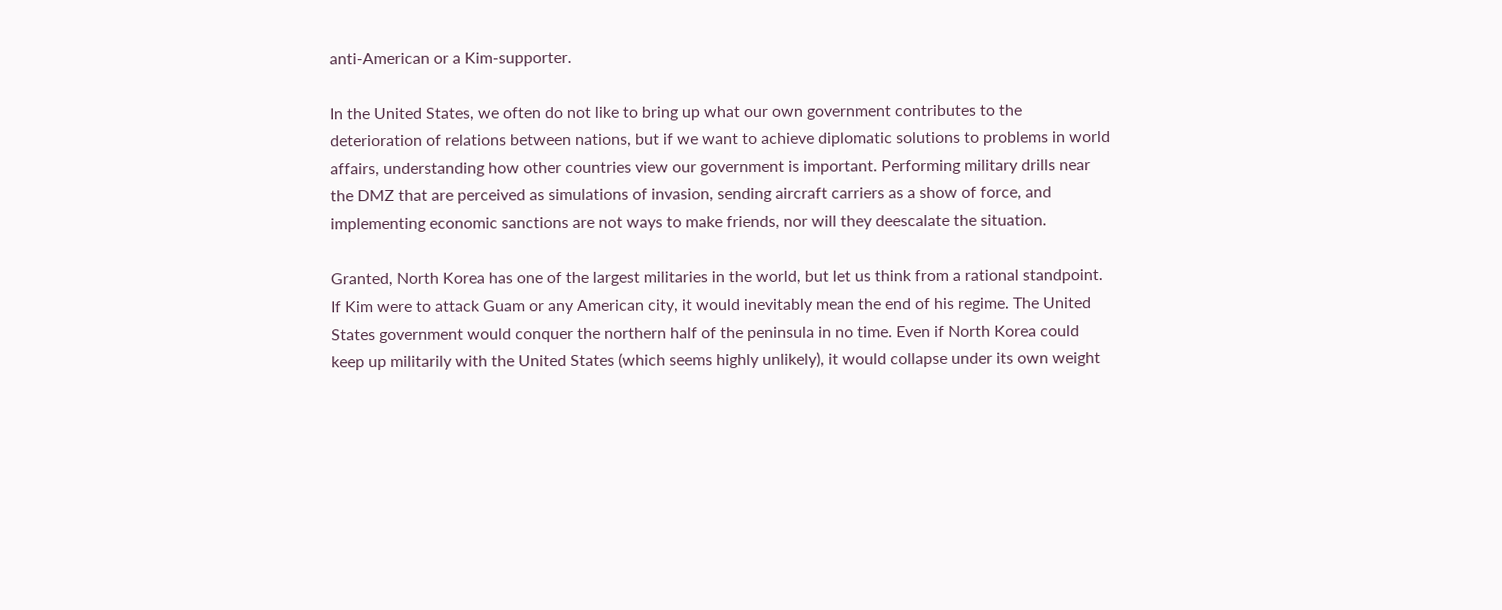anti-American or a Kim-supporter.

In the United States, we often do not like to bring up what our own government contributes to the deterioration of relations between nations, but if we want to achieve diplomatic solutions to problems in world affairs, understanding how other countries view our government is important. Performing military drills near the DMZ that are perceived as simulations of invasion, sending aircraft carriers as a show of force, and implementing economic sanctions are not ways to make friends, nor will they deescalate the situation.

Granted, North Korea has one of the largest militaries in the world, but let us think from a rational standpoint. If Kim were to attack Guam or any American city, it would inevitably mean the end of his regime. The United States government would conquer the northern half of the peninsula in no time. Even if North Korea could keep up militarily with the United States (which seems highly unlikely), it would collapse under its own weight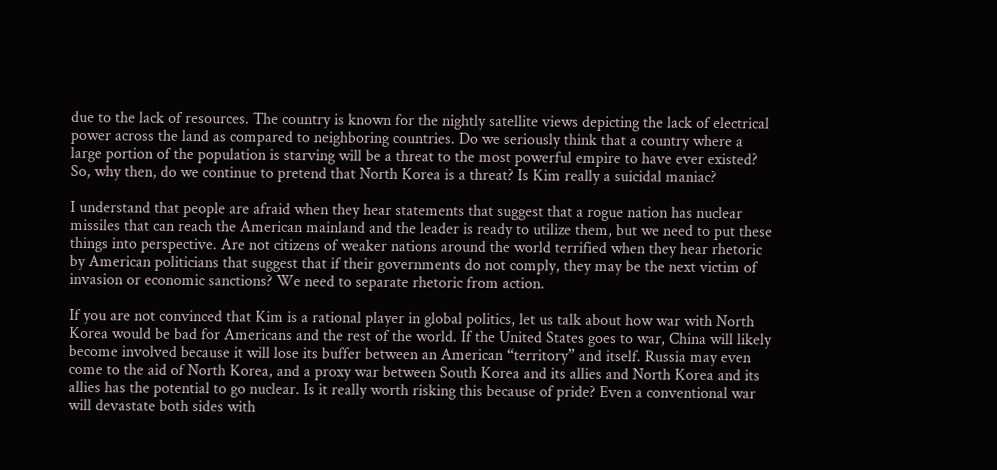due to the lack of resources. The country is known for the nightly satellite views depicting the lack of electrical power across the land as compared to neighboring countries. Do we seriously think that a country where a large portion of the population is starving will be a threat to the most powerful empire to have ever existed? So, why then, do we continue to pretend that North Korea is a threat? Is Kim really a suicidal maniac?

I understand that people are afraid when they hear statements that suggest that a rogue nation has nuclear missiles that can reach the American mainland and the leader is ready to utilize them, but we need to put these things into perspective. Are not citizens of weaker nations around the world terrified when they hear rhetoric by American politicians that suggest that if their governments do not comply, they may be the next victim of invasion or economic sanctions? We need to separate rhetoric from action.

If you are not convinced that Kim is a rational player in global politics, let us talk about how war with North Korea would be bad for Americans and the rest of the world. If the United States goes to war, China will likely become involved because it will lose its buffer between an American “territory” and itself. Russia may even come to the aid of North Korea, and a proxy war between South Korea and its allies and North Korea and its allies has the potential to go nuclear. Is it really worth risking this because of pride? Even a conventional war will devastate both sides with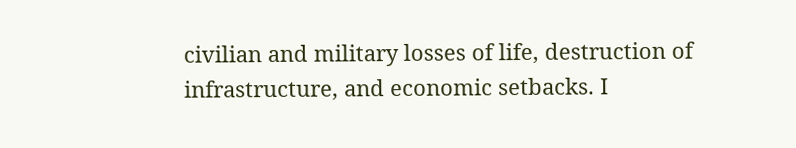civilian and military losses of life, destruction of infrastructure, and economic setbacks. I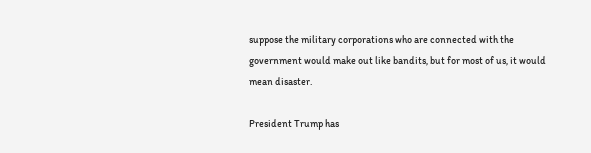suppose the military corporations who are connected with the government would make out like bandits, but for most of us, it would mean disaster.

President Trump has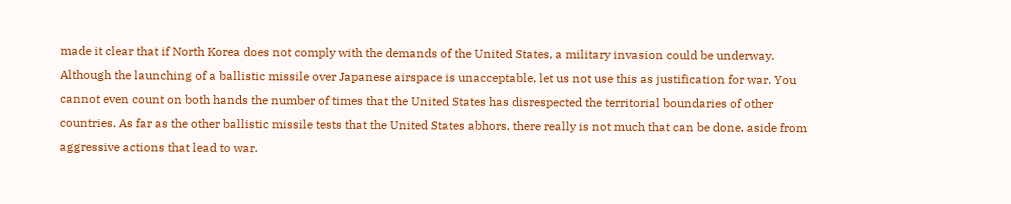made it clear that if North Korea does not comply with the demands of the United States, a military invasion could be underway. Although the launching of a ballistic missile over Japanese airspace is unacceptable, let us not use this as justification for war. You cannot even count on both hands the number of times that the United States has disrespected the territorial boundaries of other countries. As far as the other ballistic missile tests that the United States abhors, there really is not much that can be done, aside from aggressive actions that lead to war.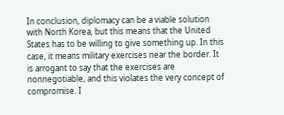In conclusion, diplomacy can be a viable solution with North Korea, but this means that the United States has to be willing to give something up. In this case, it means military exercises near the border. It is arrogant to say that the exercises are nonnegotiable, and this violates the very concept of compromise. I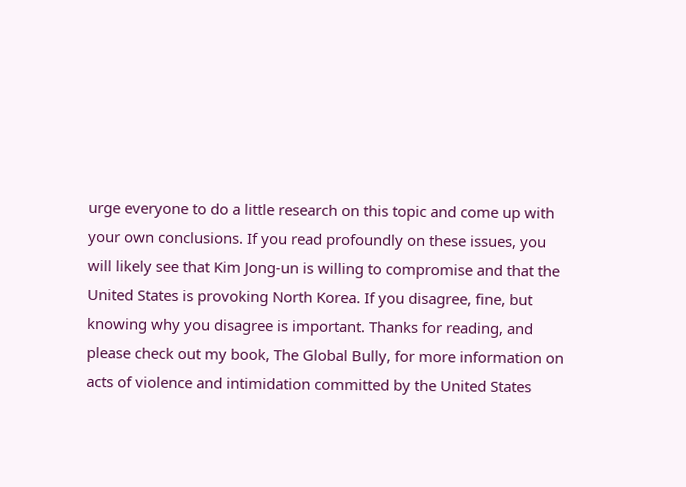urge everyone to do a little research on this topic and come up with your own conclusions. If you read profoundly on these issues, you will likely see that Kim Jong-un is willing to compromise and that the United States is provoking North Korea. If you disagree, fine, but knowing why you disagree is important. Thanks for reading, and please check out my book, The Global Bully, for more information on acts of violence and intimidation committed by the United States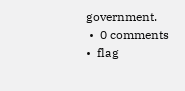government.
 •  0 comments  •  flag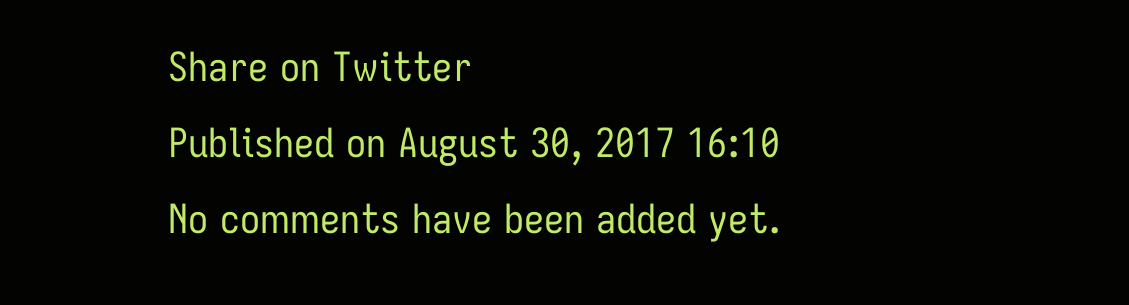Share on Twitter
Published on August 30, 2017 16:10
No comments have been added yet.